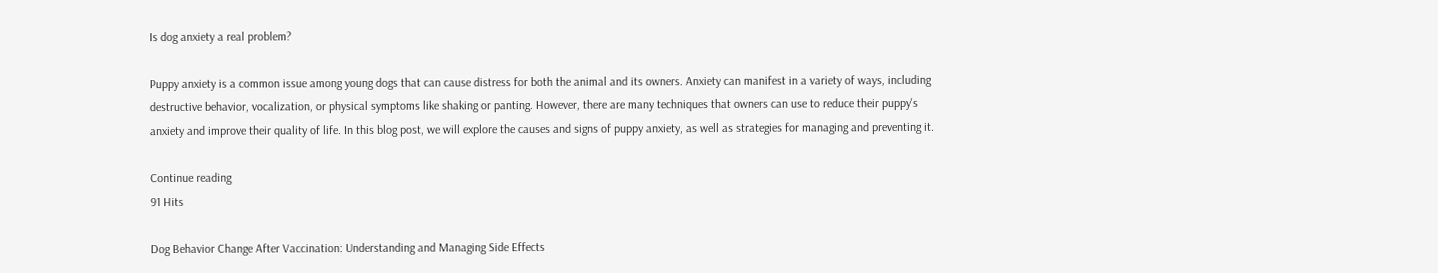Is dog anxiety a real problem?

Puppy anxiety is a common issue among young dogs that can cause distress for both the animal and its owners. Anxiety can manifest in a variety of ways, including destructive behavior, vocalization, or physical symptoms like shaking or panting. However, there are many techniques that owners can use to reduce their puppy's anxiety and improve their quality of life. In this blog post, we will explore the causes and signs of puppy anxiety, as well as strategies for managing and preventing it.

Continue reading
91 Hits

Dog Behavior Change After Vaccination: Understanding and Managing Side Effects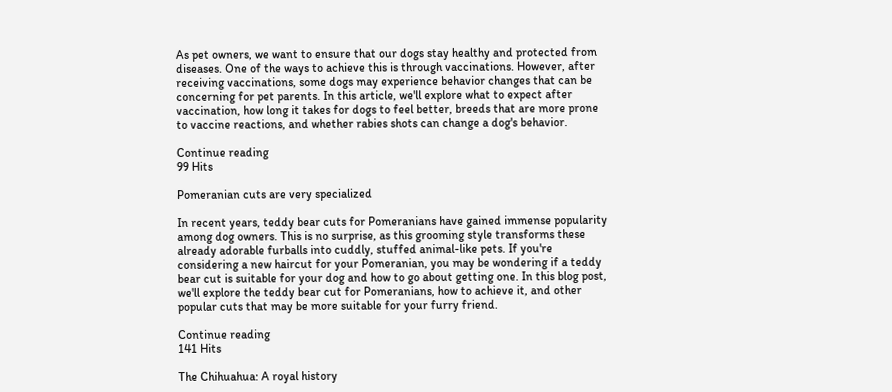As pet owners, we want to ensure that our dogs stay healthy and protected from diseases. One of the ways to achieve this is through vaccinations. However, after receiving vaccinations, some dogs may experience behavior changes that can be concerning for pet parents. In this article, we'll explore what to expect after vaccination, how long it takes for dogs to feel better, breeds that are more prone to vaccine reactions, and whether rabies shots can change a dog's behavior.

Continue reading
99 Hits

Pomeranian cuts are very specialized

In recent years, teddy bear cuts for Pomeranians have gained immense popularity among dog owners. This is no surprise, as this grooming style transforms these already adorable furballs into cuddly, stuffed animal-like pets. If you're considering a new haircut for your Pomeranian, you may be wondering if a teddy bear cut is suitable for your dog and how to go about getting one. In this blog post, we'll explore the teddy bear cut for Pomeranians, how to achieve it, and other popular cuts that may be more suitable for your furry friend.

Continue reading
141 Hits

The Chihuahua: A royal history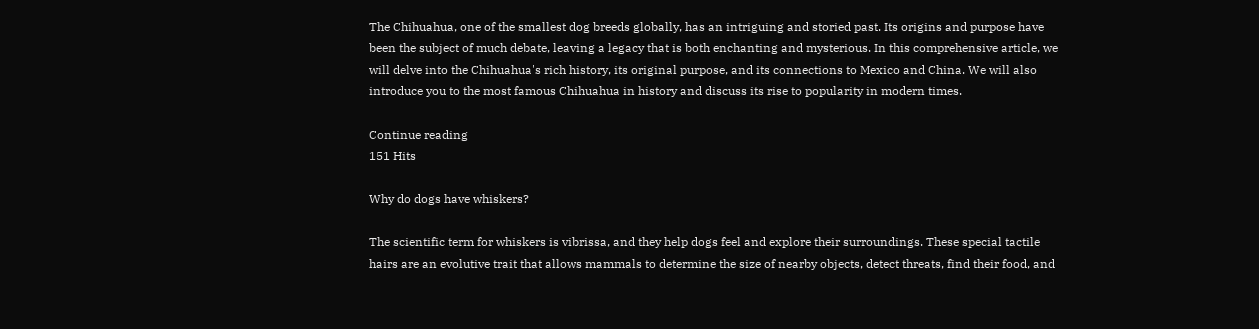The Chihuahua, one of the smallest dog breeds globally, has an intriguing and storied past. Its origins and purpose have been the subject of much debate, leaving a legacy that is both enchanting and mysterious. In this comprehensive article, we will delve into the Chihuahua's rich history, its original purpose, and its connections to Mexico and China. We will also introduce you to the most famous Chihuahua in history and discuss its rise to popularity in modern times.

Continue reading
151 Hits

Why do dogs have whiskers?

The scientific term for whiskers is vibrissa, and they help dogs feel and explore their surroundings. These special tactile hairs are an evolutive trait that allows mammals to determine the size of nearby objects, detect threats, find their food, and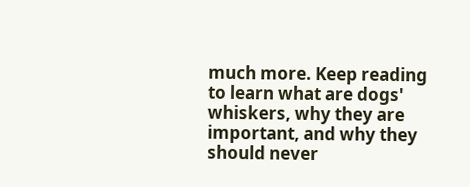much more. Keep reading to learn what are dogs' whiskers, why they are important, and why they should never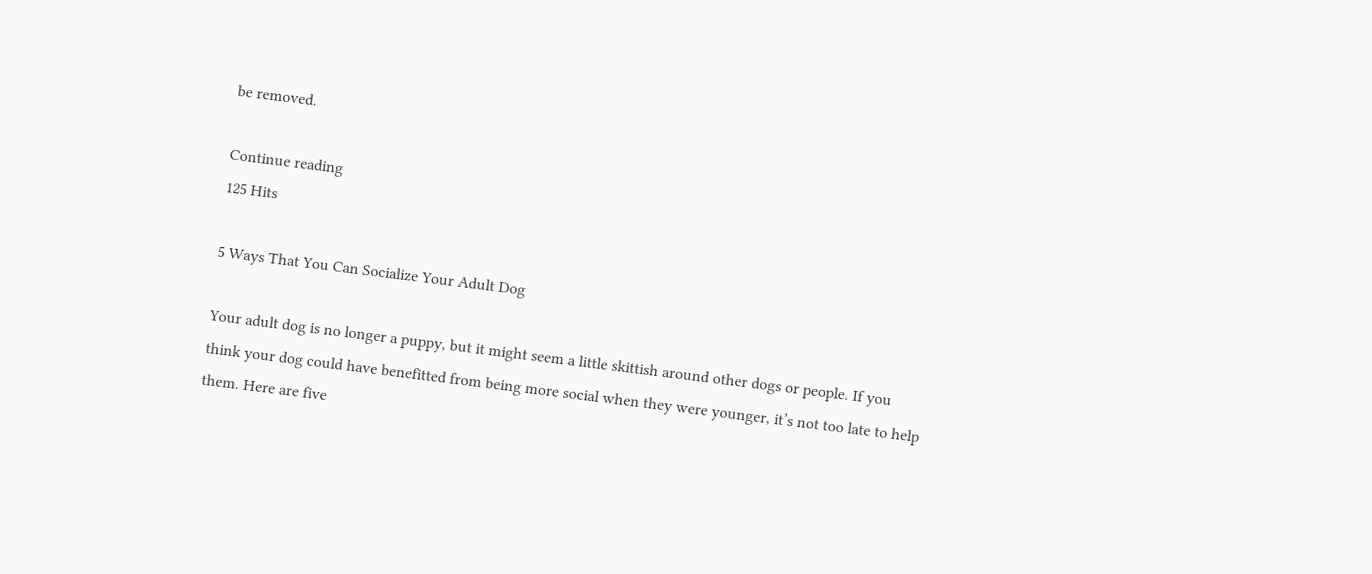be removed.

Continue reading
125 Hits

5 Ways That You Can Socialize Your Adult Dog

Your adult dog is no longer a puppy, but it might seem a little skittish around other dogs or people. If you think your dog could have benefitted from being more social when they were younger, it’s not too late to help them. Here are five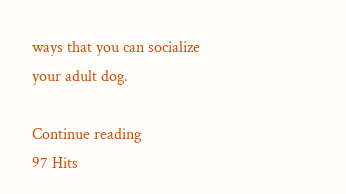ways that you can socialize your adult dog.

Continue reading
97 Hits